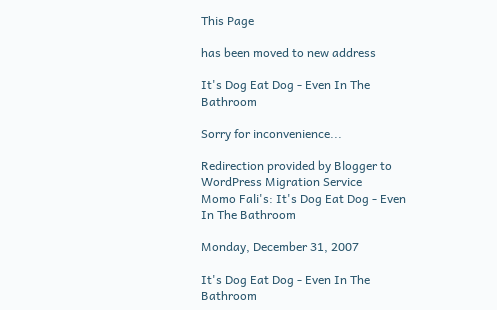This Page

has been moved to new address

It's Dog Eat Dog - Even In The Bathroom

Sorry for inconvenience...

Redirection provided by Blogger to WordPress Migration Service
Momo Fali's: It's Dog Eat Dog - Even In The Bathroom

Monday, December 31, 2007

It's Dog Eat Dog - Even In The Bathroom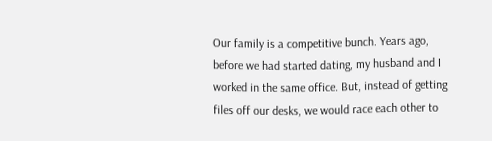Our family is a competitive bunch. Years ago, before we had started dating, my husband and I worked in the same office. But, instead of getting files off our desks, we would race each other to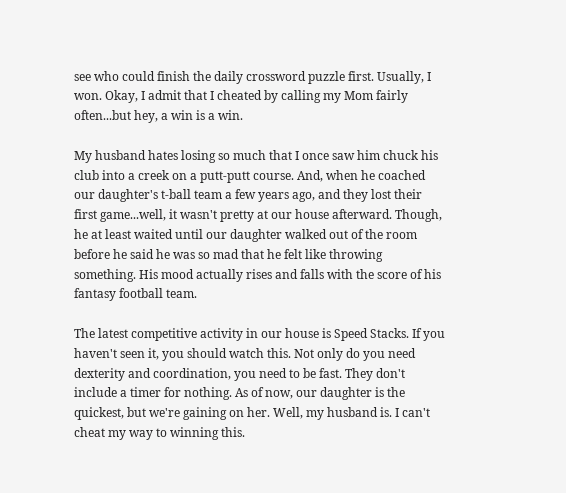see who could finish the daily crossword puzzle first. Usually, I won. Okay, I admit that I cheated by calling my Mom fairly often...but hey, a win is a win.

My husband hates losing so much that I once saw him chuck his club into a creek on a putt-putt course. And, when he coached our daughter's t-ball team a few years ago, and they lost their first game...well, it wasn't pretty at our house afterward. Though, he at least waited until our daughter walked out of the room before he said he was so mad that he felt like throwing something. His mood actually rises and falls with the score of his fantasy football team.

The latest competitive activity in our house is Speed Stacks. If you haven't seen it, you should watch this. Not only do you need dexterity and coordination, you need to be fast. They don't include a timer for nothing. As of now, our daughter is the quickest, but we're gaining on her. Well, my husband is. I can't cheat my way to winning this.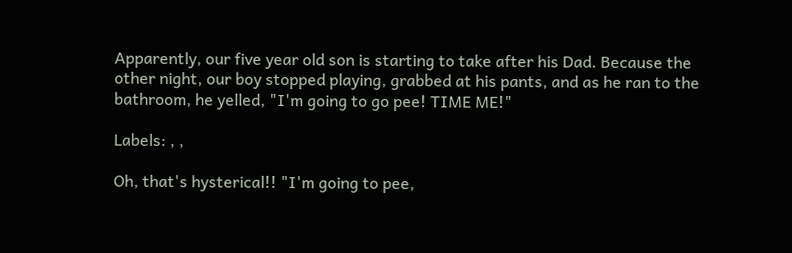Apparently, our five year old son is starting to take after his Dad. Because the other night, our boy stopped playing, grabbed at his pants, and as he ran to the bathroom, he yelled, "I'm going to go pee! TIME ME!"

Labels: , ,

Oh, that's hysterical!! "I'm going to pee,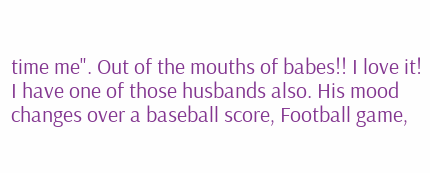time me". Out of the mouths of babes!! I love it! I have one of those husbands also. His mood changes over a baseball score, Football game,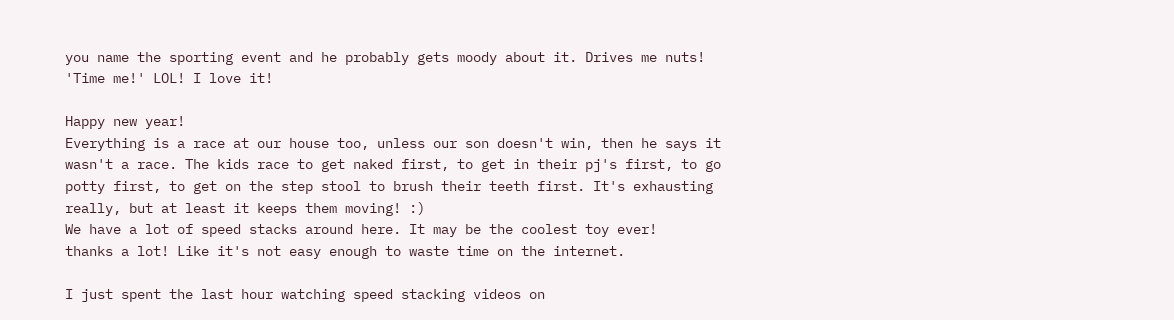you name the sporting event and he probably gets moody about it. Drives me nuts!
'Time me!' LOL! I love it!

Happy new year!
Everything is a race at our house too, unless our son doesn't win, then he says it wasn't a race. The kids race to get naked first, to get in their pj's first, to go potty first, to get on the step stool to brush their teeth first. It's exhausting really, but at least it keeps them moving! :)
We have a lot of speed stacks around here. It may be the coolest toy ever!
thanks a lot! Like it's not easy enough to waste time on the internet.

I just spent the last hour watching speed stacking videos on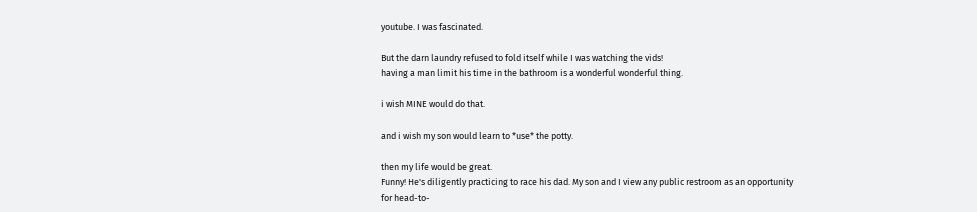youtube. I was fascinated.

But the darn laundry refused to fold itself while I was watching the vids!
having a man limit his time in the bathroom is a wonderful wonderful thing.

i wish MINE would do that.

and i wish my son would learn to *use* the potty.

then my life would be great.
Funny! He's diligently practicing to race his dad. My son and I view any public restroom as an opportunity for head-to-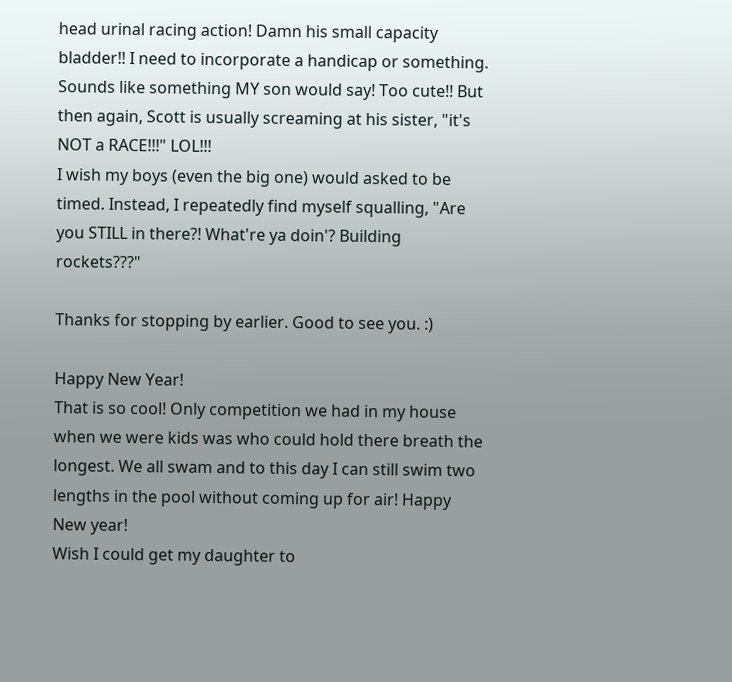head urinal racing action! Damn his small capacity bladder!! I need to incorporate a handicap or something.
Sounds like something MY son would say! Too cute!! But then again, Scott is usually screaming at his sister, "it's NOT a RACE!!!" LOL!!!
I wish my boys (even the big one) would asked to be timed. Instead, I repeatedly find myself squalling, "Are you STILL in there?! What're ya doin'? Building rockets???"

Thanks for stopping by earlier. Good to see you. :)

Happy New Year!
That is so cool! Only competition we had in my house when we were kids was who could hold there breath the longest. We all swam and to this day I can still swim two lengths in the pool without coming up for air! Happy New year!
Wish I could get my daughter to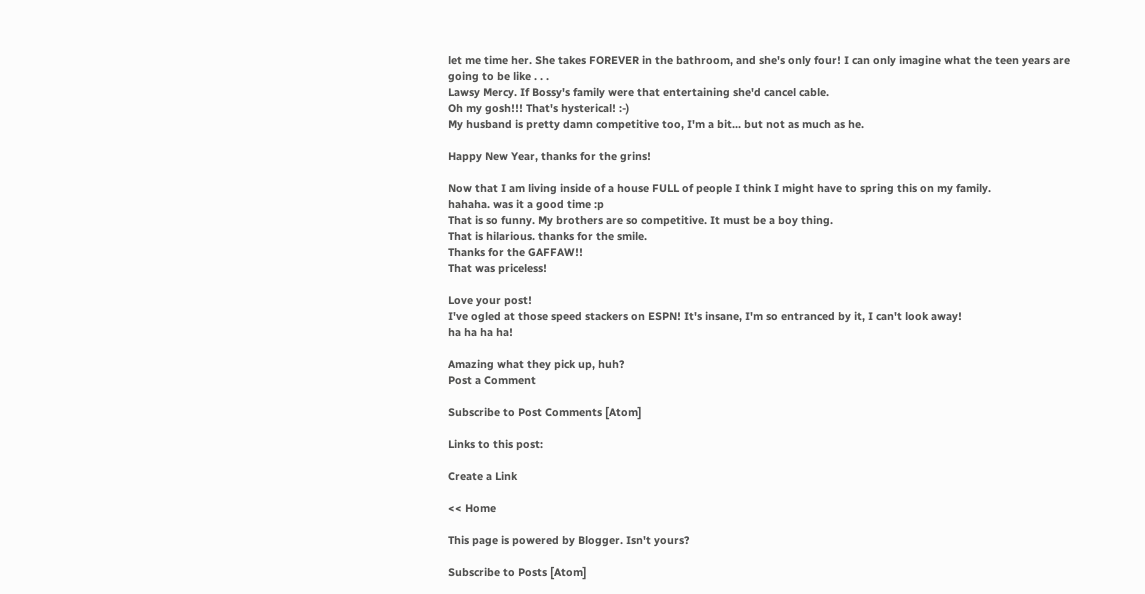let me time her. She takes FOREVER in the bathroom, and she's only four! I can only imagine what the teen years are going to be like . . .
Lawsy Mercy. If Bossy's family were that entertaining she'd cancel cable.
Oh my gosh!!! That's hysterical! :-)
My husband is pretty damn competitive too, I'm a bit... but not as much as he.

Happy New Year, thanks for the grins!

Now that I am living inside of a house FULL of people I think I might have to spring this on my family.
hahaha. was it a good time :p
That is so funny. My brothers are so competitive. It must be a boy thing.
That is hilarious. thanks for the smile.
Thanks for the GAFFAW!!
That was priceless!

Love your post!
I've ogled at those speed stackers on ESPN! It's insane, I'm so entranced by it, I can't look away!
ha ha ha ha!

Amazing what they pick up, huh?
Post a Comment

Subscribe to Post Comments [Atom]

Links to this post:

Create a Link

<< Home

This page is powered by Blogger. Isn't yours?

Subscribe to Posts [Atom]